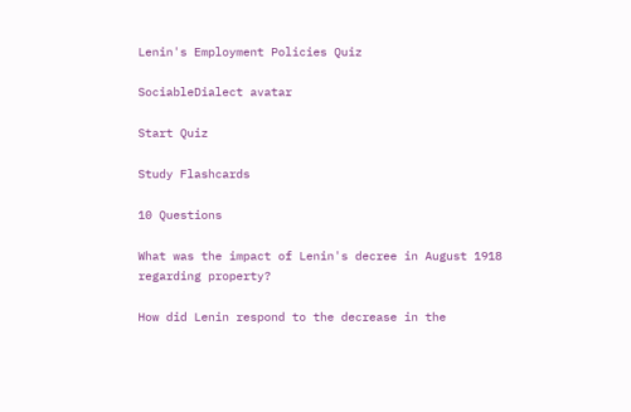Lenin's Employment Policies Quiz

SociableDialect avatar

Start Quiz

Study Flashcards

10 Questions

What was the impact of Lenin's decree in August 1918 regarding property?

How did Lenin respond to the decrease in the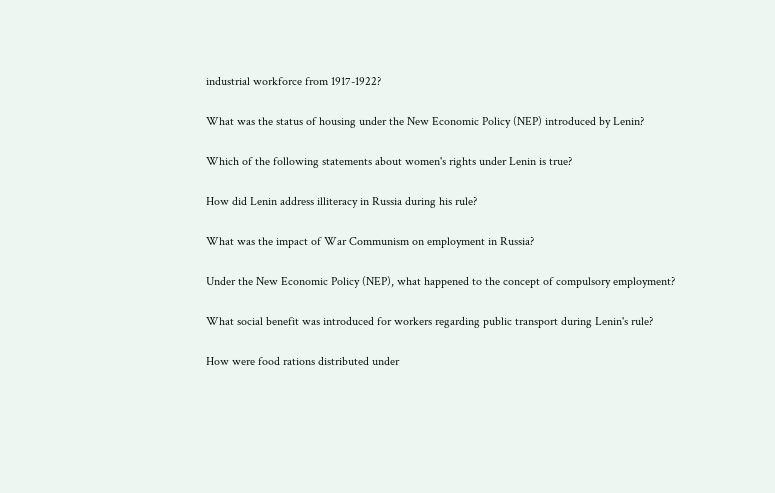industrial workforce from 1917-1922?

What was the status of housing under the New Economic Policy (NEP) introduced by Lenin?

Which of the following statements about women's rights under Lenin is true?

How did Lenin address illiteracy in Russia during his rule?

What was the impact of War Communism on employment in Russia?

Under the New Economic Policy (NEP), what happened to the concept of compulsory employment?

What social benefit was introduced for workers regarding public transport during Lenin's rule?

How were food rations distributed under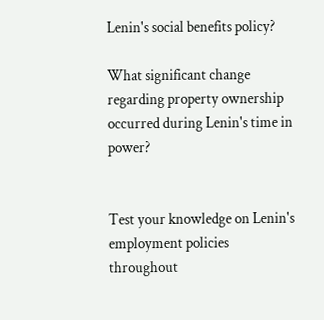Lenin's social benefits policy?

What significant change regarding property ownership occurred during Lenin's time in power?


Test your knowledge on Lenin's employment policies throughout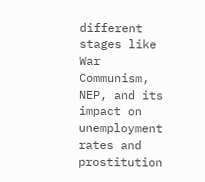different stages like War Communism, NEP, and its impact on unemployment rates and prostitution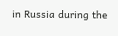in Russia during the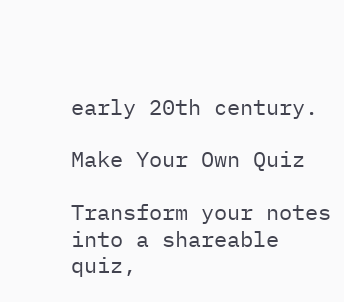early 20th century.

Make Your Own Quiz

Transform your notes into a shareable quiz,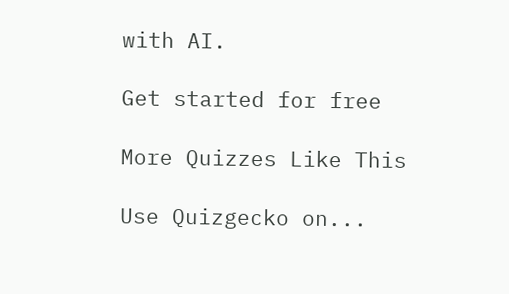with AI.

Get started for free

More Quizzes Like This

Use Quizgecko on...